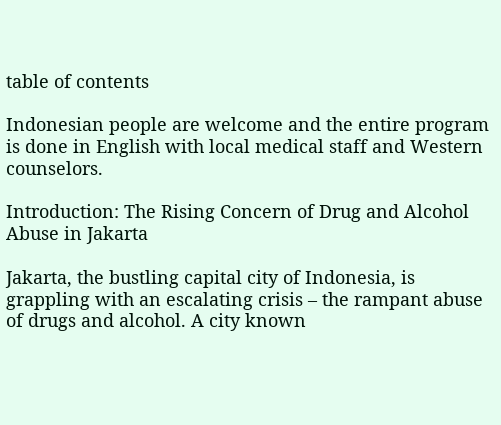table of contents

Indonesian people are welcome and the entire program is done in English with local medical staff and Western counselors.

Introduction: The Rising Concern of Drug and Alcohol Abuse in Jakarta

Jakarta, the bustling capital city of Indonesia, is grappling with an escalating crisis – the rampant abuse of drugs and alcohol. A city known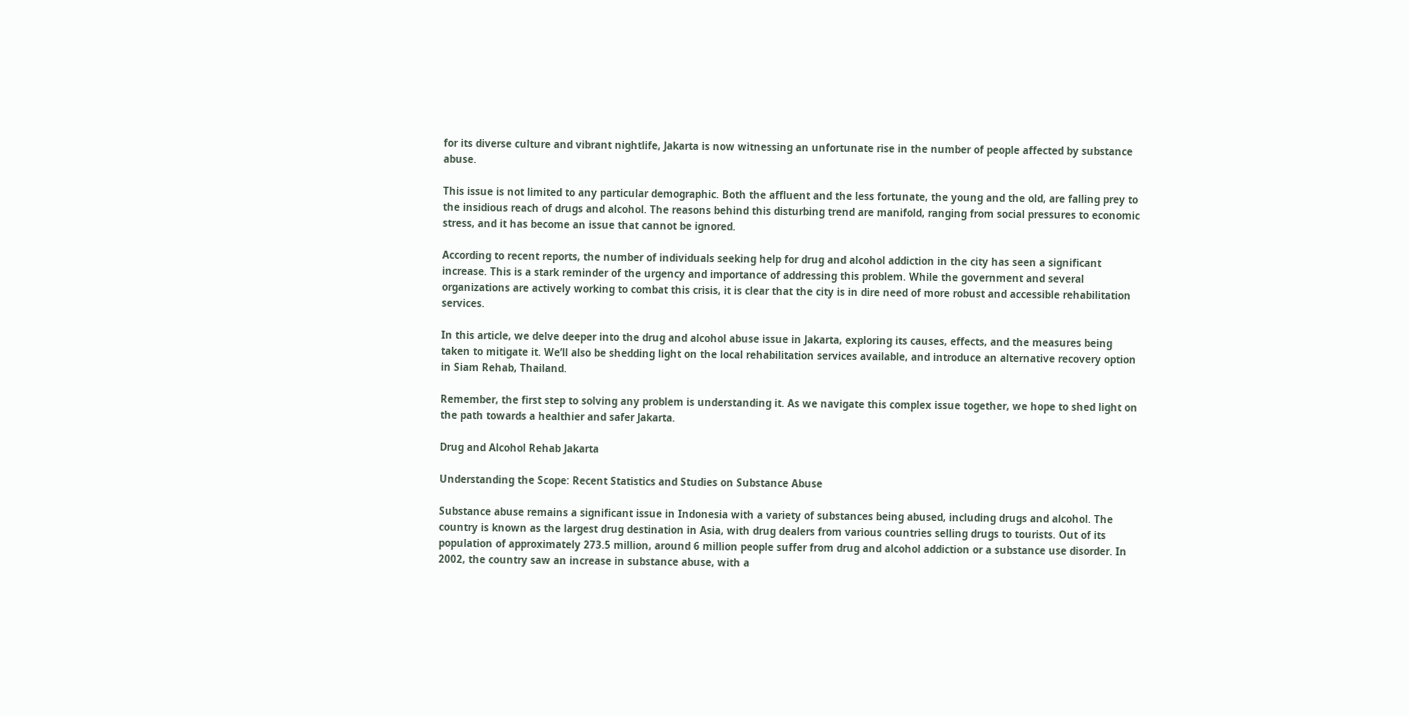for its diverse culture and vibrant nightlife, Jakarta is now witnessing an unfortunate rise in the number of people affected by substance abuse.

This issue is not limited to any particular demographic. Both the affluent and the less fortunate, the young and the old, are falling prey to the insidious reach of drugs and alcohol. The reasons behind this disturbing trend are manifold, ranging from social pressures to economic stress, and it has become an issue that cannot be ignored.

According to recent reports, the number of individuals seeking help for drug and alcohol addiction in the city has seen a significant increase. This is a stark reminder of the urgency and importance of addressing this problem. While the government and several organizations are actively working to combat this crisis, it is clear that the city is in dire need of more robust and accessible rehabilitation services.

In this article, we delve deeper into the drug and alcohol abuse issue in Jakarta, exploring its causes, effects, and the measures being taken to mitigate it. We’ll also be shedding light on the local rehabilitation services available, and introduce an alternative recovery option in Siam Rehab, Thailand.

Remember, the first step to solving any problem is understanding it. As we navigate this complex issue together, we hope to shed light on the path towards a healthier and safer Jakarta.

Drug and Alcohol Rehab Jakarta

Understanding the Scope: Recent Statistics and Studies on Substance Abuse

Substance abuse remains a significant issue in Indonesia with a variety of substances being abused, including drugs and alcohol. The country is known as the largest drug destination in Asia, with drug dealers from various countries selling drugs to tourists. Out of its population of approximately 273.5 million, around 6 million people suffer from drug and alcohol addiction or a substance use disorder. In 2002, the country saw an increase in substance abuse, with a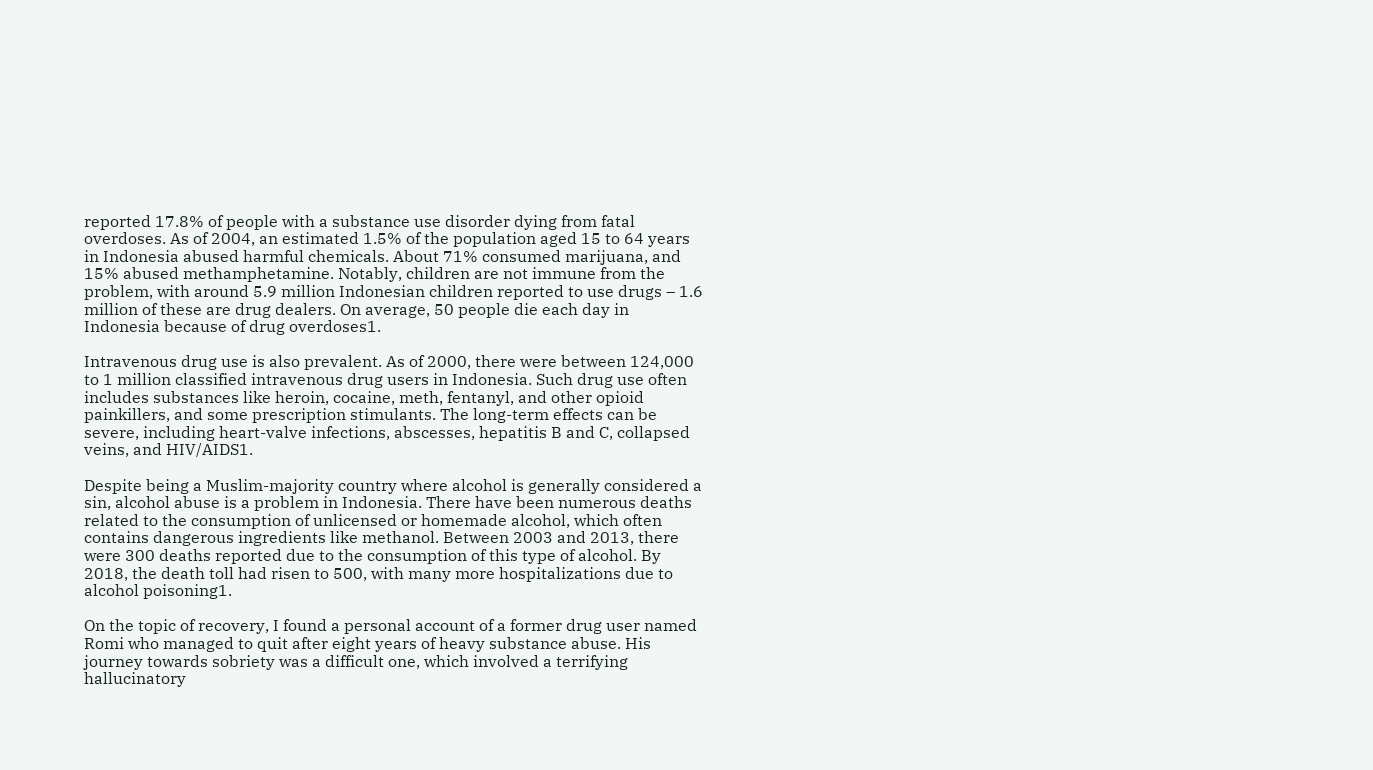reported 17.8% of people with a substance use disorder dying from fatal overdoses. As of 2004, an estimated 1.5% of the population aged 15 to 64 years in Indonesia abused harmful chemicals. About 71% consumed marijuana, and 15% abused methamphetamine. Notably, children are not immune from the problem, with around 5.9 million Indonesian children reported to use drugs – 1.6 million of these are drug dealers. On average, 50 people die each day in Indonesia because of drug overdoses1.

Intravenous drug use is also prevalent. As of 2000, there were between 124,000 to 1 million classified intravenous drug users in Indonesia. Such drug use often includes substances like heroin, cocaine, meth, fentanyl, and other opioid painkillers, and some prescription stimulants. The long-term effects can be severe, including heart-valve infections, abscesses, hepatitis B and C, collapsed veins, and HIV/AIDS1.

Despite being a Muslim-majority country where alcohol is generally considered a sin, alcohol abuse is a problem in Indonesia. There have been numerous deaths related to the consumption of unlicensed or homemade alcohol, which often contains dangerous ingredients like methanol. Between 2003 and 2013, there were 300 deaths reported due to the consumption of this type of alcohol. By 2018, the death toll had risen to 500, with many more hospitalizations due to alcohol poisoning1.

On the topic of recovery, I found a personal account of a former drug user named Romi who managed to quit after eight years of heavy substance abuse. His journey towards sobriety was a difficult one, which involved a terrifying hallucinatory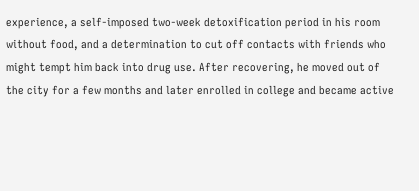experience, a self-imposed two-week detoxification period in his room without food, and a determination to cut off contacts with friends who might tempt him back into drug use. After recovering, he moved out of the city for a few months and later enrolled in college and became active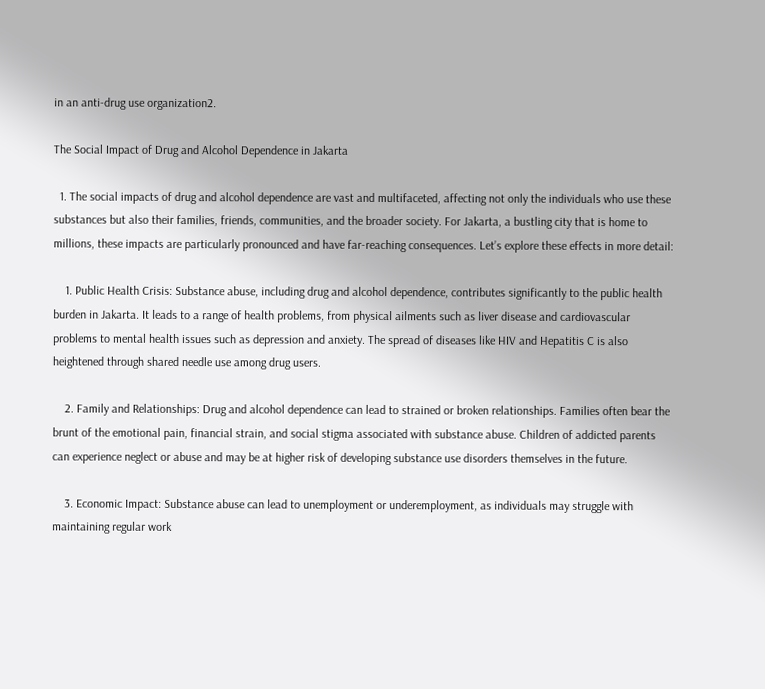in an anti-drug use organization2.

The Social Impact of Drug and Alcohol Dependence in Jakarta

  1. The social impacts of drug and alcohol dependence are vast and multifaceted, affecting not only the individuals who use these substances but also their families, friends, communities, and the broader society. For Jakarta, a bustling city that is home to millions, these impacts are particularly pronounced and have far-reaching consequences. Let’s explore these effects in more detail:

    1. Public Health Crisis: Substance abuse, including drug and alcohol dependence, contributes significantly to the public health burden in Jakarta. It leads to a range of health problems, from physical ailments such as liver disease and cardiovascular problems to mental health issues such as depression and anxiety. The spread of diseases like HIV and Hepatitis C is also heightened through shared needle use among drug users.

    2. Family and Relationships: Drug and alcohol dependence can lead to strained or broken relationships. Families often bear the brunt of the emotional pain, financial strain, and social stigma associated with substance abuse. Children of addicted parents can experience neglect or abuse and may be at higher risk of developing substance use disorders themselves in the future.

    3. Economic Impact: Substance abuse can lead to unemployment or underemployment, as individuals may struggle with maintaining regular work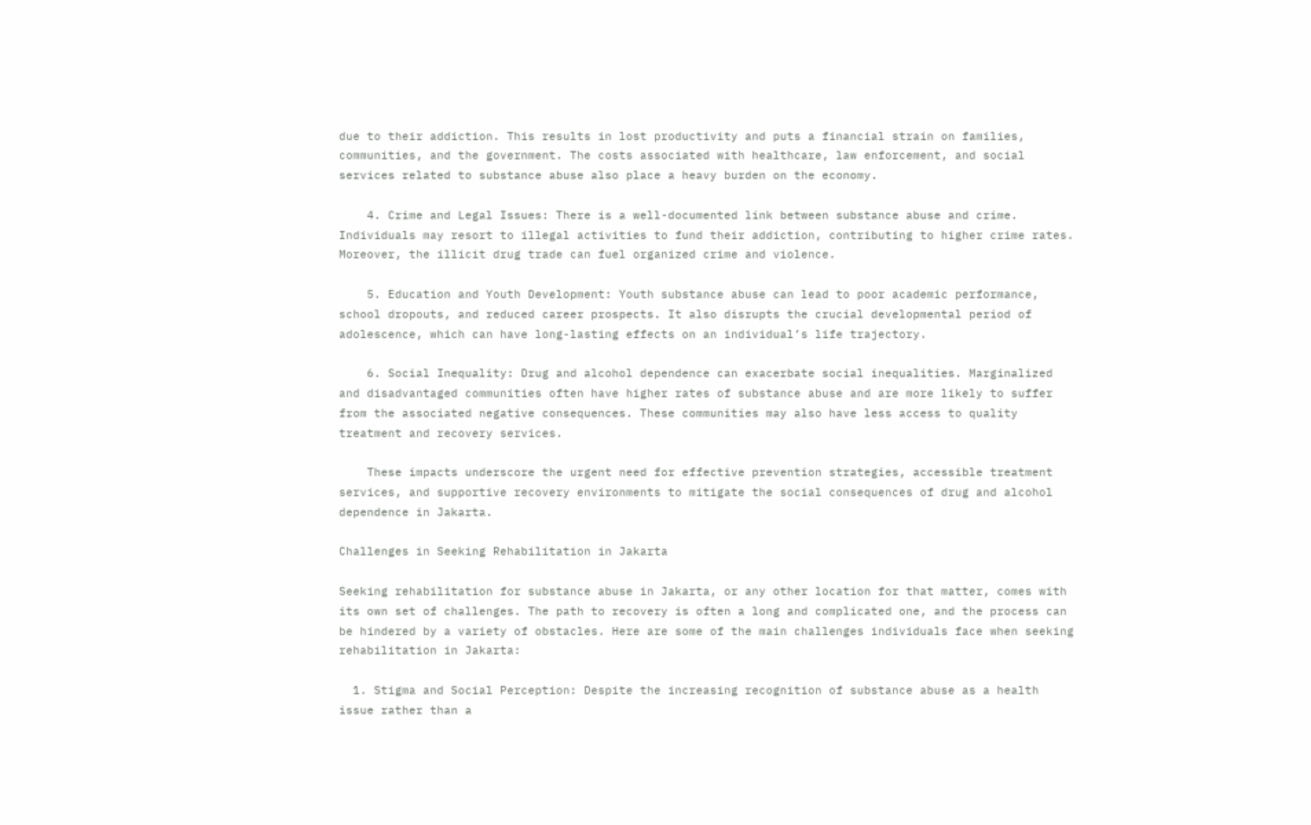due to their addiction. This results in lost productivity and puts a financial strain on families, communities, and the government. The costs associated with healthcare, law enforcement, and social services related to substance abuse also place a heavy burden on the economy.

    4. Crime and Legal Issues: There is a well-documented link between substance abuse and crime. Individuals may resort to illegal activities to fund their addiction, contributing to higher crime rates. Moreover, the illicit drug trade can fuel organized crime and violence.

    5. Education and Youth Development: Youth substance abuse can lead to poor academic performance, school dropouts, and reduced career prospects. It also disrupts the crucial developmental period of adolescence, which can have long-lasting effects on an individual’s life trajectory.

    6. Social Inequality: Drug and alcohol dependence can exacerbate social inequalities. Marginalized and disadvantaged communities often have higher rates of substance abuse and are more likely to suffer from the associated negative consequences. These communities may also have less access to quality treatment and recovery services.

    These impacts underscore the urgent need for effective prevention strategies, accessible treatment services, and supportive recovery environments to mitigate the social consequences of drug and alcohol dependence in Jakarta.

Challenges in Seeking Rehabilitation in Jakarta

Seeking rehabilitation for substance abuse in Jakarta, or any other location for that matter, comes with its own set of challenges. The path to recovery is often a long and complicated one, and the process can be hindered by a variety of obstacles. Here are some of the main challenges individuals face when seeking rehabilitation in Jakarta:

  1. Stigma and Social Perception: Despite the increasing recognition of substance abuse as a health issue rather than a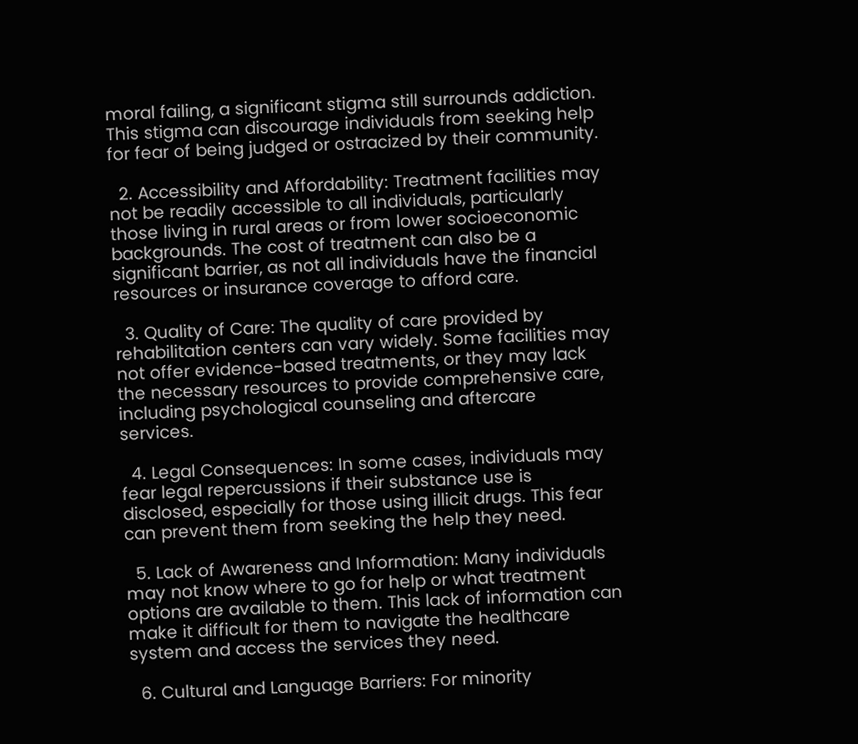moral failing, a significant stigma still surrounds addiction. This stigma can discourage individuals from seeking help for fear of being judged or ostracized by their community.

  2. Accessibility and Affordability: Treatment facilities may not be readily accessible to all individuals, particularly those living in rural areas or from lower socioeconomic backgrounds. The cost of treatment can also be a significant barrier, as not all individuals have the financial resources or insurance coverage to afford care.

  3. Quality of Care: The quality of care provided by rehabilitation centers can vary widely. Some facilities may not offer evidence-based treatments, or they may lack the necessary resources to provide comprehensive care, including psychological counseling and aftercare services.

  4. Legal Consequences: In some cases, individuals may fear legal repercussions if their substance use is disclosed, especially for those using illicit drugs. This fear can prevent them from seeking the help they need.

  5. Lack of Awareness and Information: Many individuals may not know where to go for help or what treatment options are available to them. This lack of information can make it difficult for them to navigate the healthcare system and access the services they need.

  6. Cultural and Language Barriers: For minority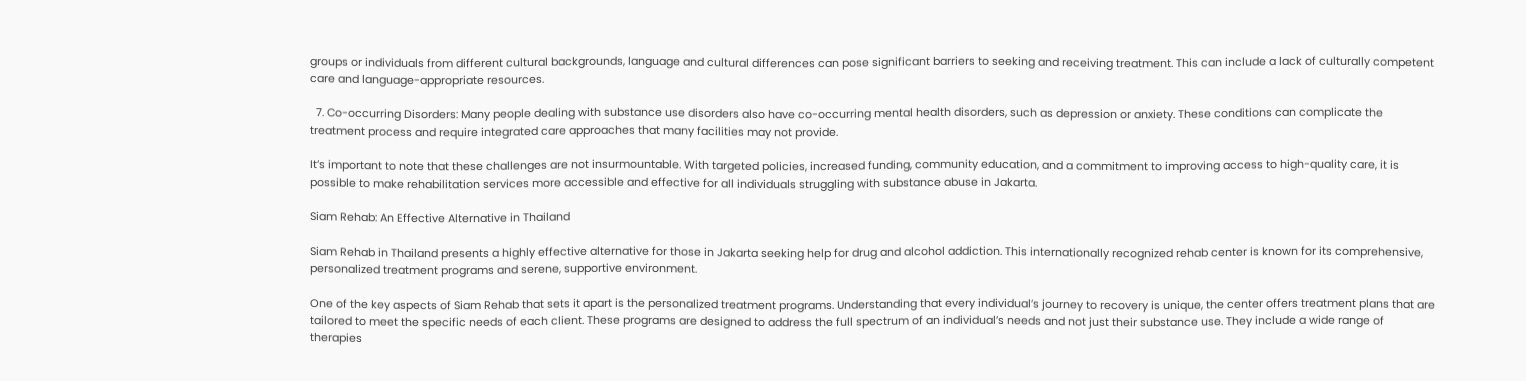groups or individuals from different cultural backgrounds, language and cultural differences can pose significant barriers to seeking and receiving treatment. This can include a lack of culturally competent care and language-appropriate resources.

  7. Co-occurring Disorders: Many people dealing with substance use disorders also have co-occurring mental health disorders, such as depression or anxiety. These conditions can complicate the treatment process and require integrated care approaches that many facilities may not provide.

It’s important to note that these challenges are not insurmountable. With targeted policies, increased funding, community education, and a commitment to improving access to high-quality care, it is possible to make rehabilitation services more accessible and effective for all individuals struggling with substance abuse in Jakarta.

Siam Rehab: An Effective Alternative in Thailand

Siam Rehab in Thailand presents a highly effective alternative for those in Jakarta seeking help for drug and alcohol addiction. This internationally recognized rehab center is known for its comprehensive, personalized treatment programs and serene, supportive environment.

One of the key aspects of Siam Rehab that sets it apart is the personalized treatment programs. Understanding that every individual’s journey to recovery is unique, the center offers treatment plans that are tailored to meet the specific needs of each client. These programs are designed to address the full spectrum of an individual’s needs and not just their substance use. They include a wide range of therapies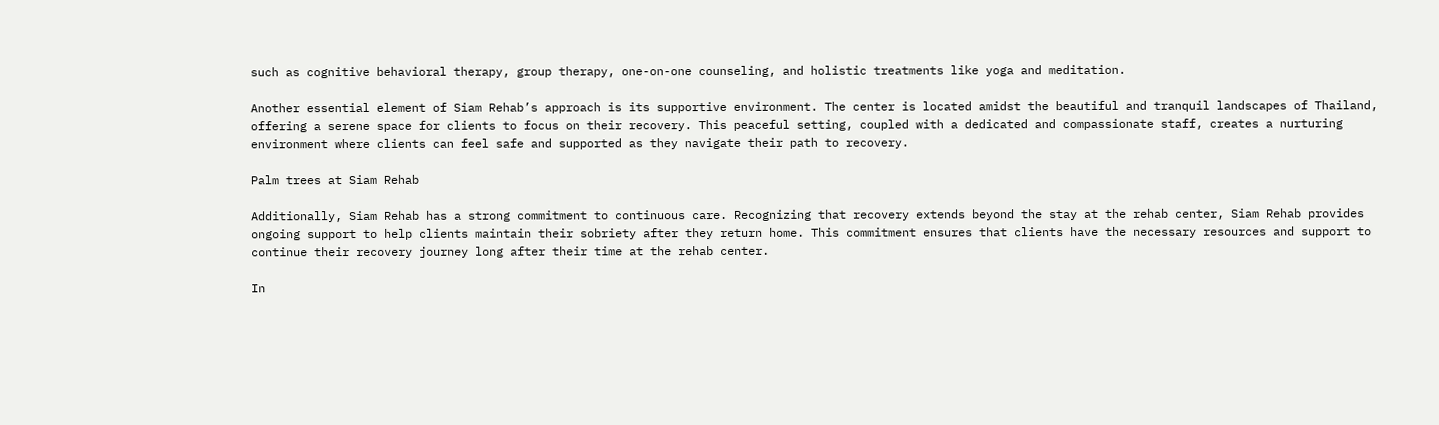such as cognitive behavioral therapy, group therapy, one-on-one counseling, and holistic treatments like yoga and meditation.

Another essential element of Siam Rehab’s approach is its supportive environment. The center is located amidst the beautiful and tranquil landscapes of Thailand, offering a serene space for clients to focus on their recovery. This peaceful setting, coupled with a dedicated and compassionate staff, creates a nurturing environment where clients can feel safe and supported as they navigate their path to recovery.

Palm trees at Siam Rehab

Additionally, Siam Rehab has a strong commitment to continuous care. Recognizing that recovery extends beyond the stay at the rehab center, Siam Rehab provides ongoing support to help clients maintain their sobriety after they return home. This commitment ensures that clients have the necessary resources and support to continue their recovery journey long after their time at the rehab center.

In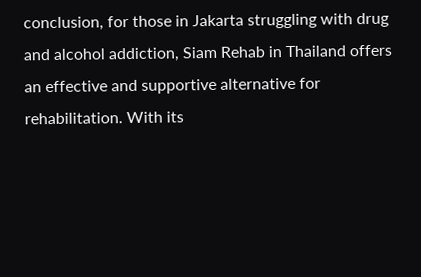conclusion, for those in Jakarta struggling with drug and alcohol addiction, Siam Rehab in Thailand offers an effective and supportive alternative for rehabilitation. With its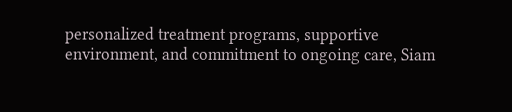personalized treatment programs, supportive environment, and commitment to ongoing care, Siam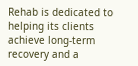Rehab is dedicated to helping its clients achieve long-term recovery and a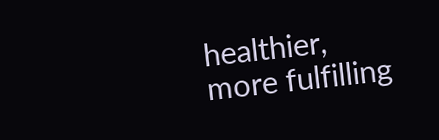healthier, more fulfilling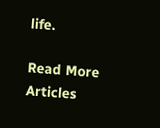life.

Read More Articles